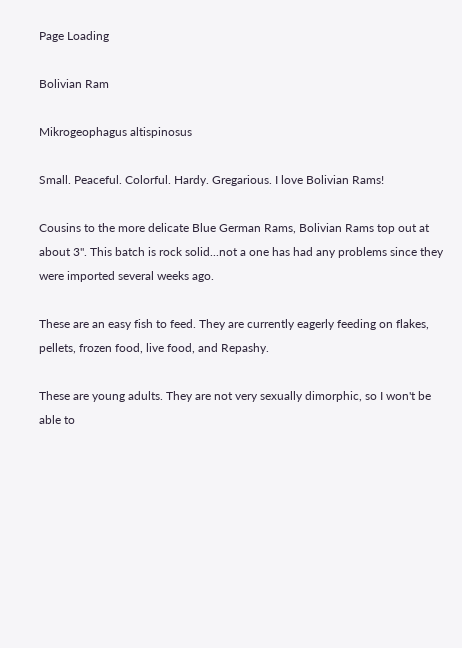Page Loading

Bolivian Ram

Mikrogeophagus altispinosus

Small. Peaceful. Colorful. Hardy. Gregarious. I love Bolivian Rams!

Cousins to the more delicate Blue German Rams, Bolivian Rams top out at about 3". This batch is rock solid...not a one has had any problems since they were imported several weeks ago.

These are an easy fish to feed. They are currently eagerly feeding on flakes, pellets, frozen food, live food, and Repashy.

These are young adults. They are not very sexually dimorphic, so I won't be able to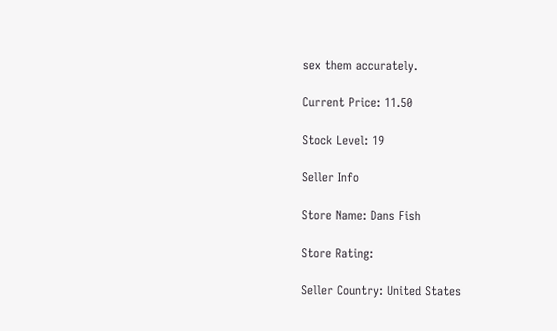sex them accurately.

Current Price: 11.50

Stock Level: 19

Seller Info

Store Name: Dans Fish

Store Rating:

Seller Country: United States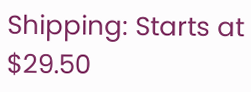Shipping: Starts at $29.50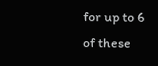for up to 6 of these